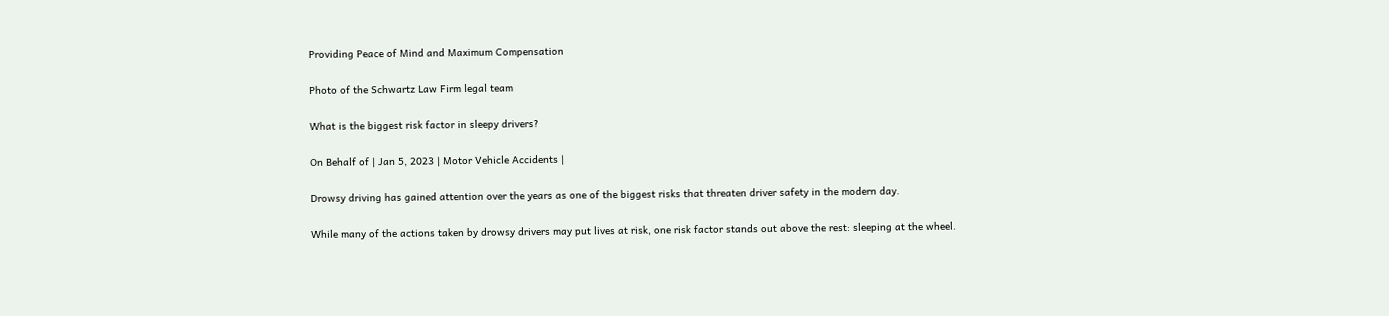Providing Peace of Mind and Maximum Compensation

Photo of the Schwartz Law Firm legal team

What is the biggest risk factor in sleepy drivers?

On Behalf of | Jan 5, 2023 | Motor Vehicle Accidents |

Drowsy driving has gained attention over the years as one of the biggest risks that threaten driver safety in the modern day.

While many of the actions taken by drowsy drivers may put lives at risk, one risk factor stands out above the rest: sleeping at the wheel.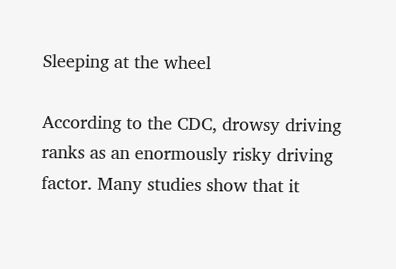Sleeping at the wheel

According to the CDC, drowsy driving ranks as an enormously risky driving factor. Many studies show that it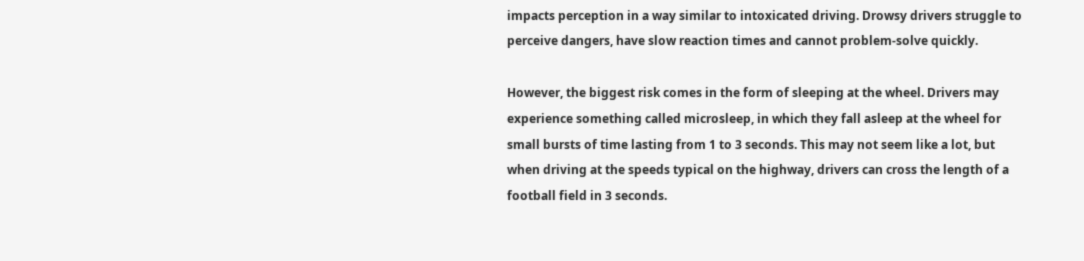impacts perception in a way similar to intoxicated driving. Drowsy drivers struggle to perceive dangers, have slow reaction times and cannot problem-solve quickly.

However, the biggest risk comes in the form of sleeping at the wheel. Drivers may experience something called microsleep, in which they fall asleep at the wheel for small bursts of time lasting from 1 to 3 seconds. This may not seem like a lot, but when driving at the speeds typical on the highway, drivers can cross the length of a football field in 3 seconds.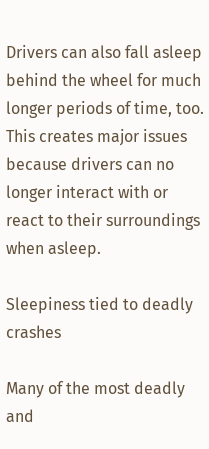Drivers can also fall asleep behind the wheel for much longer periods of time, too. This creates major issues because drivers can no longer interact with or react to their surroundings when asleep.

Sleepiness tied to deadly crashes

Many of the most deadly and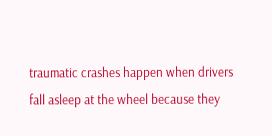traumatic crashes happen when drivers fall asleep at the wheel because they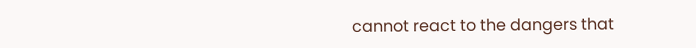cannot react to the dangers that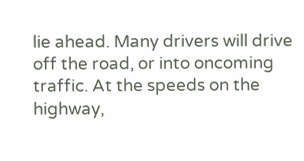lie ahead. Many drivers will drive off the road, or into oncoming traffic. At the speeds on the highway,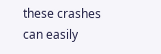these crashes can easily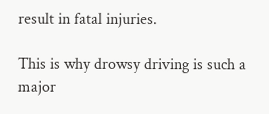result in fatal injuries.

This is why drowsy driving is such a major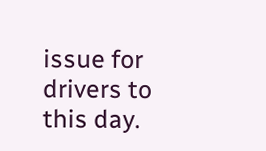issue for drivers to this day.